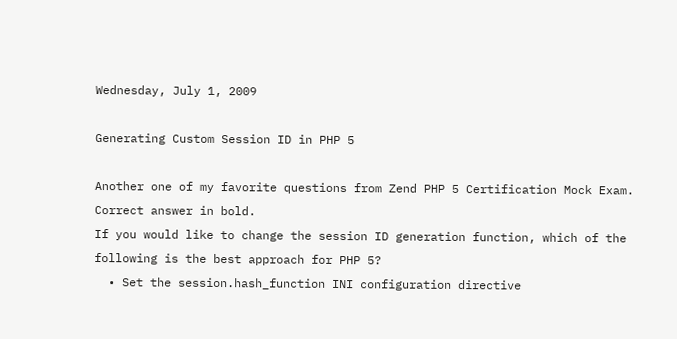Wednesday, July 1, 2009

Generating Custom Session ID in PHP 5

Another one of my favorite questions from Zend PHP 5 Certification Mock Exam. Correct answer in bold.
If you would like to change the session ID generation function, which of the following is the best approach for PHP 5?
  • Set the session.hash_function INI configuration directive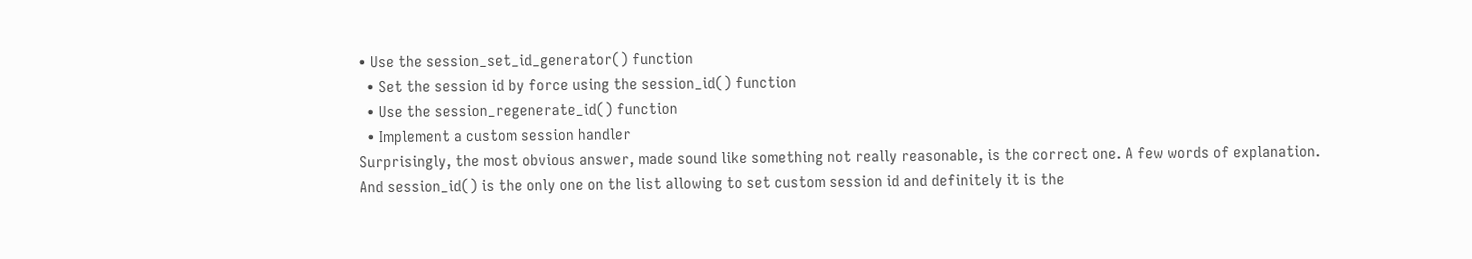• Use the session_set_id_generator() function
  • Set the session id by force using the session_id() function
  • Use the session_regenerate_id() function
  • Implement a custom session handler
Surprisingly, the most obvious answer, made sound like something not really reasonable, is the correct one. A few words of explanation.
And session_id() is the only one on the list allowing to set custom session id and definitely it is the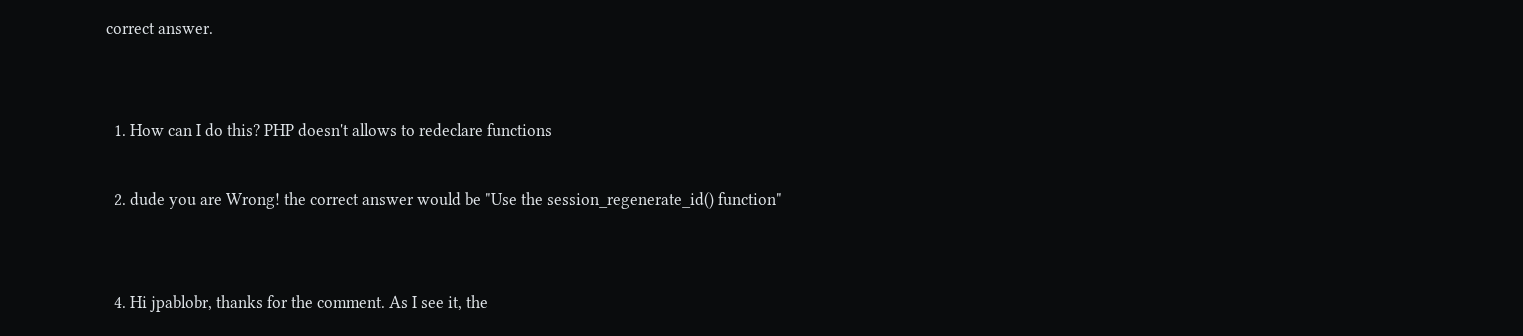correct answer.


  1. How can I do this? PHP doesn't allows to redeclare functions

  2. dude you are Wrong! the correct answer would be "Use the session_regenerate_id() function"


  4. Hi jpablobr, thanks for the comment. As I see it, the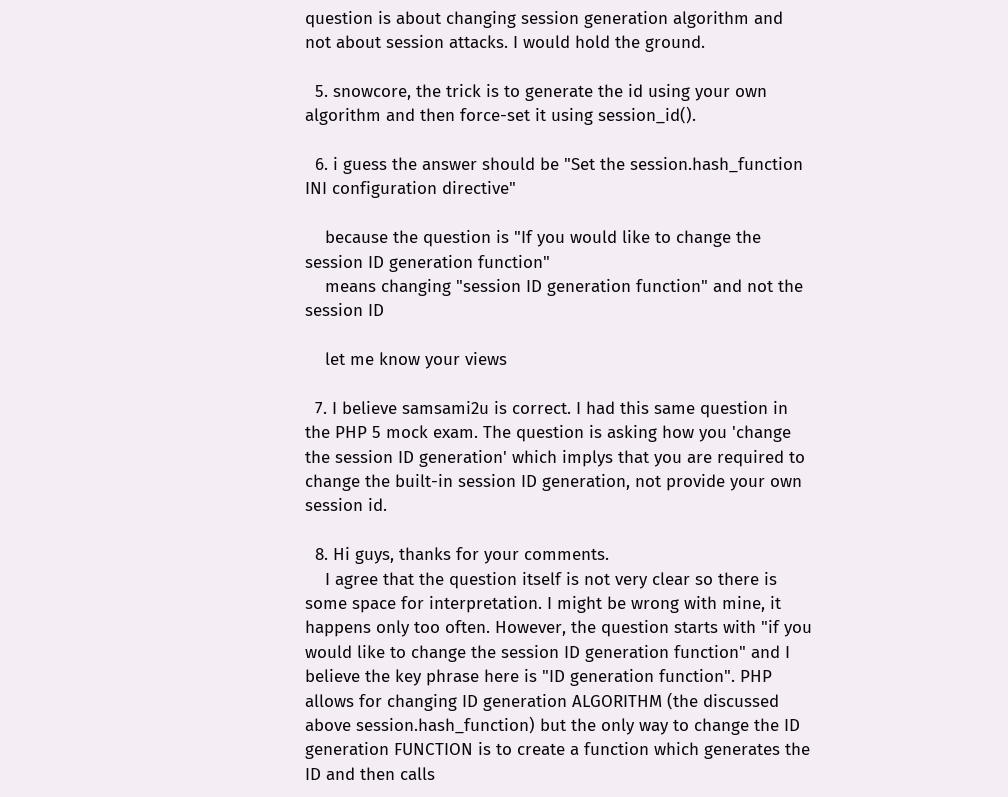question is about changing session generation algorithm and not about session attacks. I would hold the ground.

  5. snowcore, the trick is to generate the id using your own algorithm and then force-set it using session_id().

  6. i guess the answer should be "Set the session.hash_function INI configuration directive"

    because the question is "If you would like to change the session ID generation function"
    means changing "session ID generation function" and not the session ID

    let me know your views

  7. I believe samsami2u is correct. I had this same question in the PHP 5 mock exam. The question is asking how you 'change the session ID generation' which implys that you are required to change the built-in session ID generation, not provide your own session id.

  8. Hi guys, thanks for your comments.
    I agree that the question itself is not very clear so there is some space for interpretation. I might be wrong with mine, it happens only too often. However, the question starts with "if you would like to change the session ID generation function" and I believe the key phrase here is "ID generation function". PHP allows for changing ID generation ALGORITHM (the discussed above session.hash_function) but the only way to change the ID generation FUNCTION is to create a function which generates the ID and then calls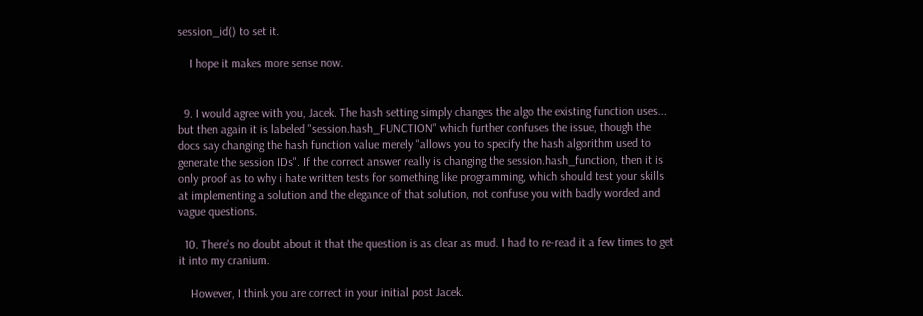session_id() to set it.

    I hope it makes more sense now.


  9. I would agree with you, Jacek. The hash setting simply changes the algo the existing function uses... but then again it is labeled "session.hash_FUNCTION" which further confuses the issue, though the docs say changing the hash function value merely "allows you to specify the hash algorithm used to generate the session IDs". If the correct answer really is changing the session.hash_function, then it is only proof as to why i hate written tests for something like programming, which should test your skills at implementing a solution and the elegance of that solution, not confuse you with badly worded and vague questions.

  10. There's no doubt about it that the question is as clear as mud. I had to re-read it a few times to get it into my cranium.

    However, I think you are correct in your initial post Jacek.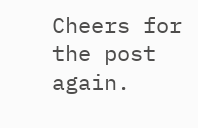Cheers for the post again.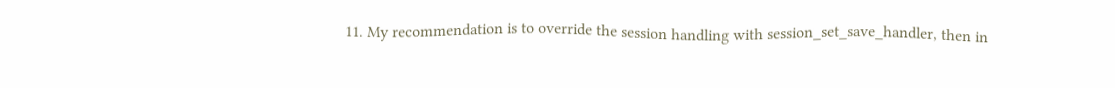11. My recommendation is to override the session handling with session_set_save_handler, then in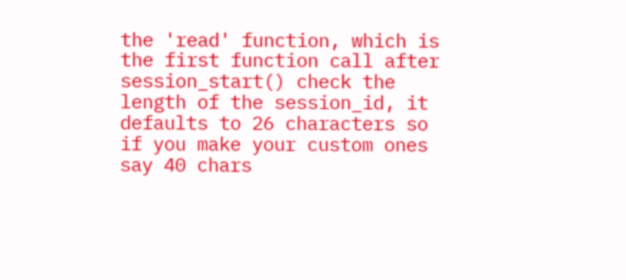the 'read' function, which is the first function call after session_start() check the length of the session_id, it defaults to 26 characters so if you make your custom ones say 40 chars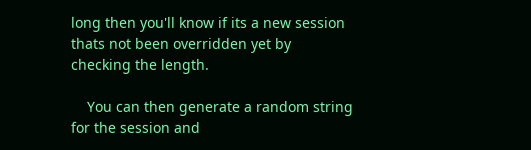long then you'll know if its a new session thats not been overridden yet by checking the length.

    You can then generate a random string for the session and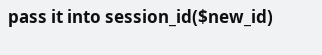pass it into session_id($new_id)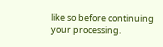like so before continuing your processing.